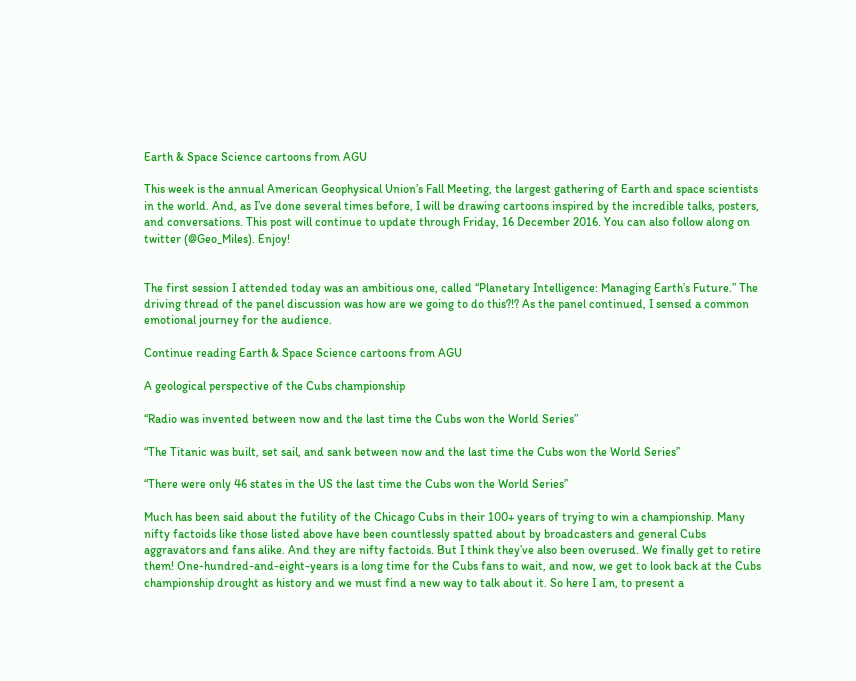Earth & Space Science cartoons from AGU

This week is the annual American Geophysical Union’s Fall Meeting, the largest gathering of Earth and space scientists in the world. And, as I’ve done several times before, I will be drawing cartoons inspired by the incredible talks, posters, and conversations. This post will continue to update through Friday, 16 December 2016. You can also follow along on twitter (@Geo_Miles). Enjoy!


The first session I attended today was an ambitious one, called “Planetary Intelligence: Managing Earth’s Future.” The driving thread of the panel discussion was how are we going to do this?!? As the panel continued, I sensed a common emotional journey for the audience.

Continue reading Earth & Space Science cartoons from AGU

A geological perspective of the Cubs championship

“Radio was invented between now and the last time the Cubs won the World Series”

“The Titanic was built, set sail, and sank between now and the last time the Cubs won the World Series”

“There were only 46 states in the US the last time the Cubs won the World Series”

Much has been said about the futility of the Chicago Cubs in their 100+ years of trying to win a championship. Many nifty factoids like those listed above have been countlessly spatted about by broadcasters and general Cubs aggravators and fans alike. And they are nifty factoids. But I think they’ve also been overused. We finally get to retire them! One-hundred-and-eight-years is a long time for the Cubs fans to wait, and now, we get to look back at the Cubs championship drought as history and we must find a new way to talk about it. So here I am, to present a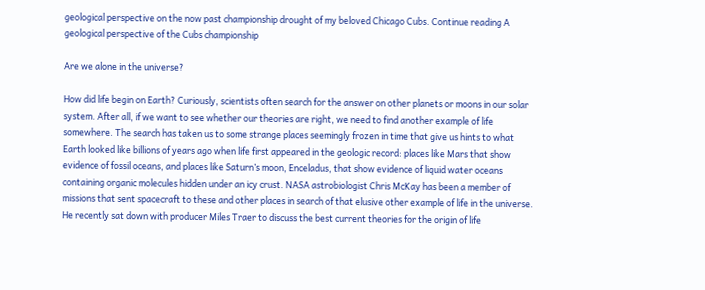geological perspective on the now past championship drought of my beloved Chicago Cubs. Continue reading A geological perspective of the Cubs championship

Are we alone in the universe?

How did life begin on Earth? Curiously, scientists often search for the answer on other planets or moons in our solar system. After all, if we want to see whether our theories are right, we need to find another example of life somewhere. The search has taken us to some strange places seemingly frozen in time that give us hints to what Earth looked like billions of years ago when life first appeared in the geologic record: places like Mars that show evidence of fossil oceans, and places like Saturn’s moon, Enceladus, that show evidence of liquid water oceans containing organic molecules hidden under an icy crust. NASA astrobiologist Chris McKay has been a member of missions that sent spacecraft to these and other places in search of that elusive other example of life in the universe. He recently sat down with producer Miles Traer to discuss the best current theories for the origin of life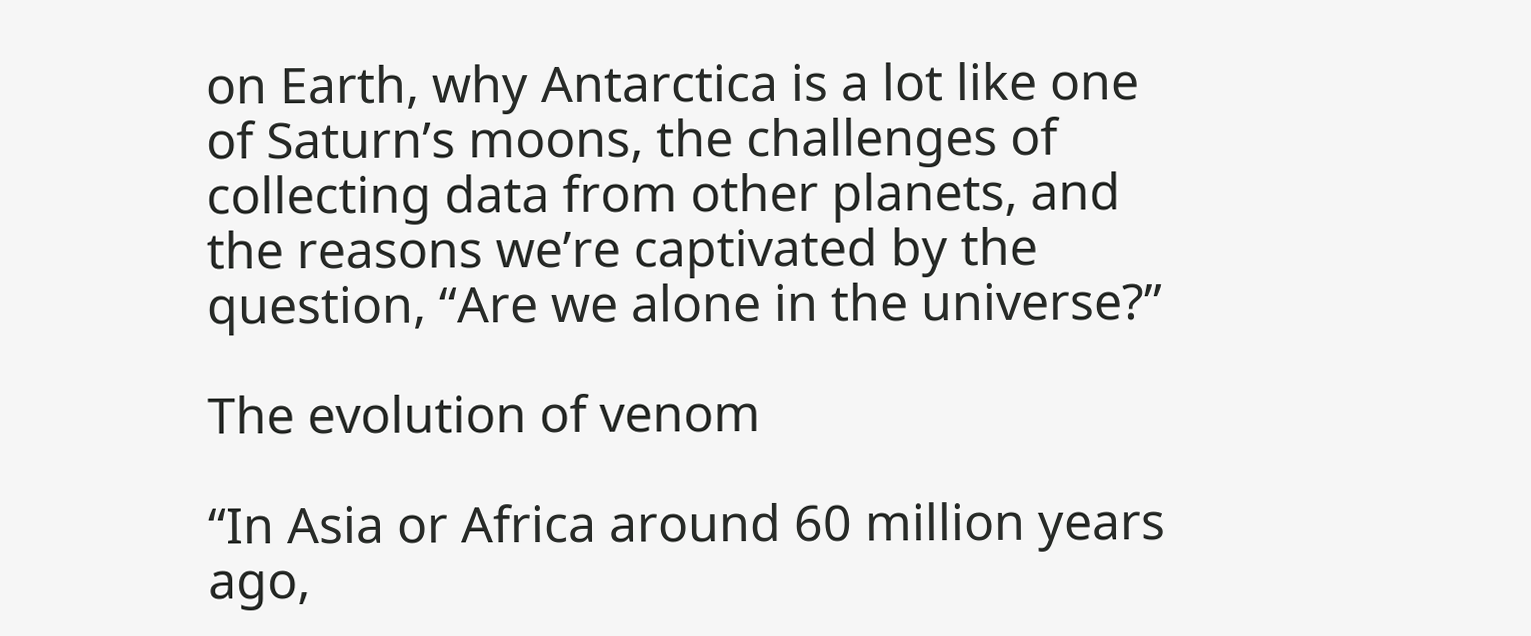on Earth, why Antarctica is a lot like one of Saturn’s moons, the challenges of collecting data from other planets, and the reasons we’re captivated by the question, “Are we alone in the universe?”

The evolution of venom

“In Asia or Africa around 60 million years ago,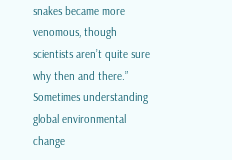snakes became more venomous, though scientists aren’t quite sure why then and there.” Sometimes understanding global environmental change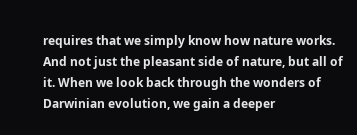requires that we simply know how nature works. And not just the pleasant side of nature, but all of it. When we look back through the wonders of Darwinian evolution, we gain a deeper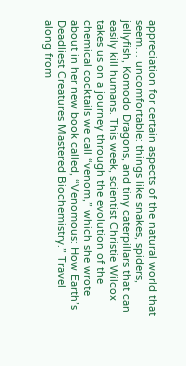appreciation for certain aspects of the natural world that seem… uncomfortable: things like snakes, spiders, jellyfish, Komodo Dragons, and tiny caterpillars that can easily kill humans. This week, scientist Christie Wilcox takes us on a journey through the evolution of the chemical cocktails we call “venom,” which she wrote about in her new book called, “Venomous: How Earth’s Deadliest Creatures Mastered Biochemistry.” Travel along from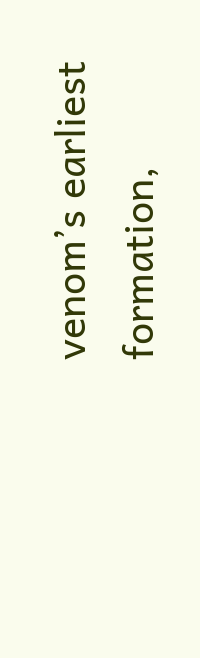venom’s earliest formation,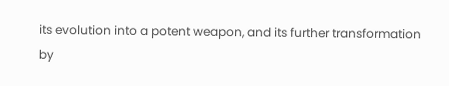its evolution into a potent weapon, and its further transformation by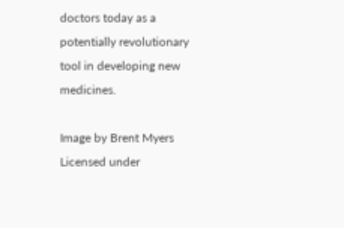doctors today as a potentially revolutionary tool in developing new medicines.

Image by Brent Myers
Licensed under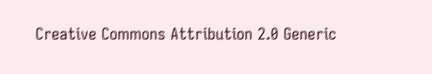Creative Commons Attribution 2.0 Generic